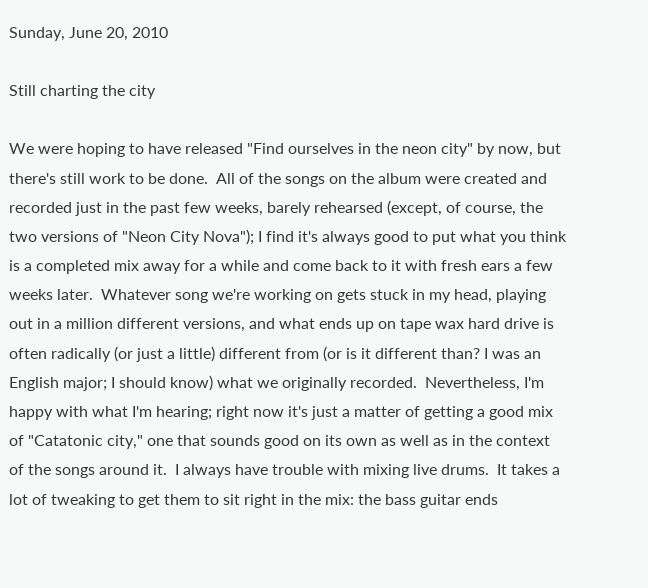Sunday, June 20, 2010

Still charting the city

We were hoping to have released "Find ourselves in the neon city" by now, but there's still work to be done.  All of the songs on the album were created and recorded just in the past few weeks, barely rehearsed (except, of course, the two versions of "Neon City Nova"); I find it's always good to put what you think is a completed mix away for a while and come back to it with fresh ears a few weeks later.  Whatever song we're working on gets stuck in my head, playing out in a million different versions, and what ends up on tape wax hard drive is often radically (or just a little) different from (or is it different than? I was an English major; I should know) what we originally recorded.  Nevertheless, I'm happy with what I'm hearing; right now it's just a matter of getting a good mix of "Catatonic city," one that sounds good on its own as well as in the context of the songs around it.  I always have trouble with mixing live drums.  It takes a lot of tweaking to get them to sit right in the mix: the bass guitar ends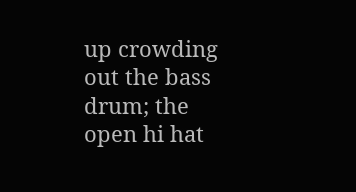up crowding out the bass drum; the open hi hat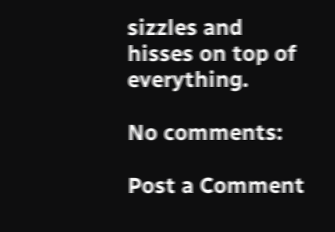sizzles and hisses on top of everything.

No comments:

Post a Comment